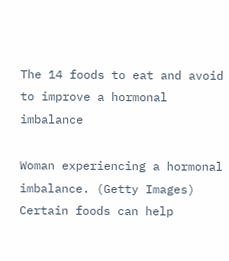The 14 foods to eat and avoid to improve a hormonal imbalance

Woman experiencing a hormonal imbalance. (Getty Images)
Certain foods can help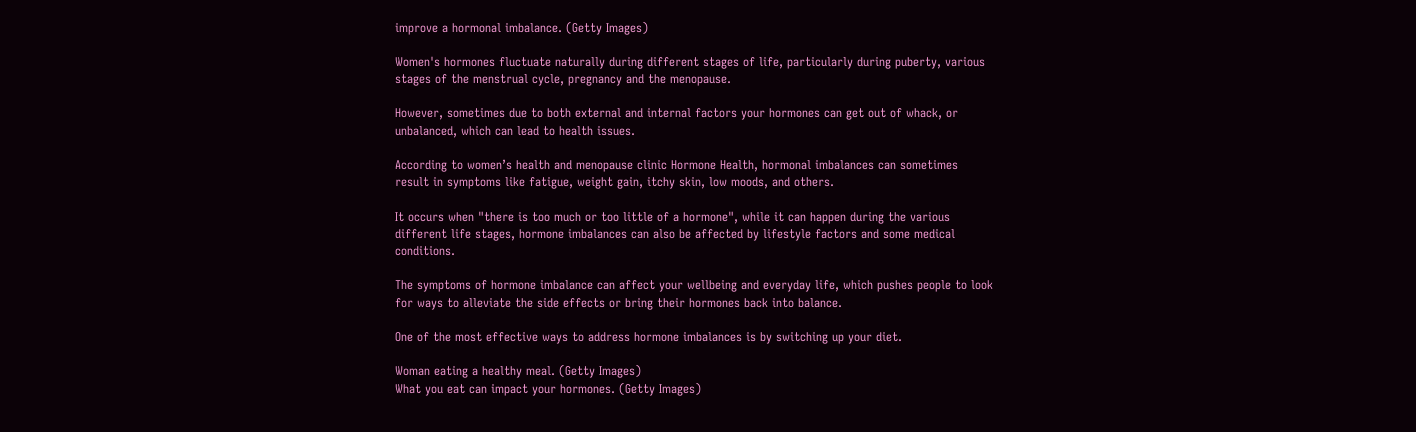improve a hormonal imbalance. (Getty Images)

Women's hormones fluctuate naturally during different stages of life, particularly during puberty, various stages of the menstrual cycle, pregnancy and the menopause.

However, sometimes due to both external and internal factors your hormones can get out of whack, or unbalanced, which can lead to health issues.

According to women’s health and menopause clinic Hormone Health, hormonal imbalances can sometimes result in symptoms like fatigue, weight gain, itchy skin, low moods, and others.

It occurs when "there is too much or too little of a hormone", while it can happen during the various different life stages, hormone imbalances can also be affected by lifestyle factors and some medical conditions.

The symptoms of hormone imbalance can affect your wellbeing and everyday life, which pushes people to look for ways to alleviate the side effects or bring their hormones back into balance.

One of the most effective ways to address hormone imbalances is by switching up your diet.

Woman eating a healthy meal. (Getty Images)
What you eat can impact your hormones. (Getty Images)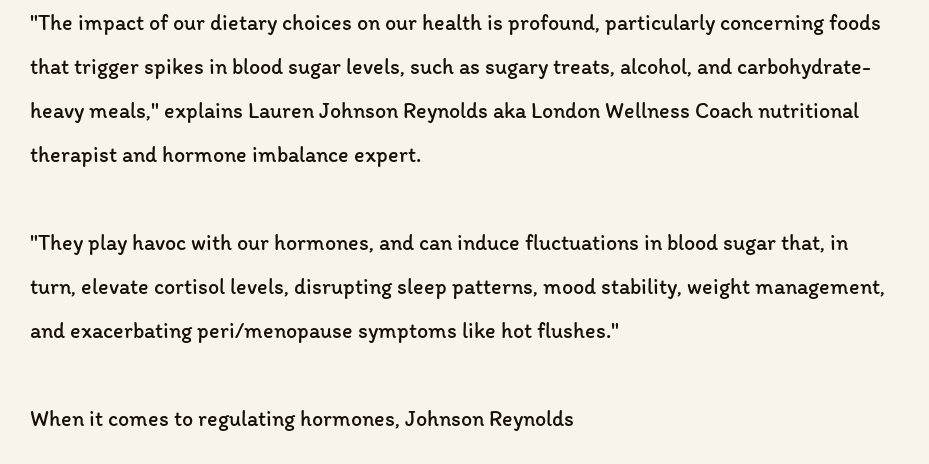"The impact of our dietary choices on our health is profound, particularly concerning foods that trigger spikes in blood sugar levels, such as sugary treats, alcohol, and carbohydrate-heavy meals," explains Lauren Johnson Reynolds aka London Wellness Coach nutritional therapist and hormone imbalance expert.

"They play havoc with our hormones, and can induce fluctuations in blood sugar that, in turn, elevate cortisol levels, disrupting sleep patterns, mood stability, weight management, and exacerbating peri/menopause symptoms like hot flushes."

When it comes to regulating hormones, Johnson Reynolds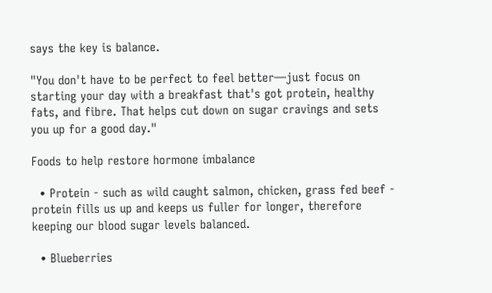says the key is balance.

"You don't have to be perfect to feel better—just focus on starting your day with a breakfast that's got protein, healthy fats, and fibre. That helps cut down on sugar cravings and sets you up for a good day."

Foods to help restore hormone imbalance

  • Protein - such as wild caught salmon, chicken, grass fed beef - protein fills us up and keeps us fuller for longer, therefore keeping our blood sugar levels balanced.

  • Blueberries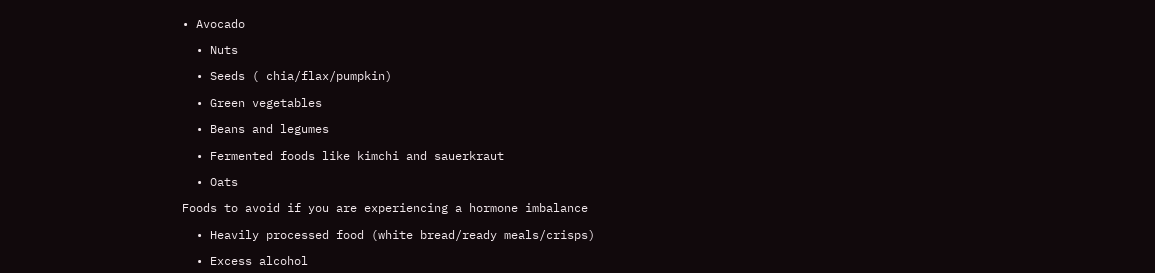• Avocado

  • Nuts

  • Seeds ( chia/flax/pumpkin)

  • Green vegetables

  • Beans and legumes

  • Fermented foods like kimchi and sauerkraut

  • Oats

Foods to avoid if you are experiencing a hormone imbalance

  • Heavily processed food (white bread/ready meals/crisps)

  • Excess alcohol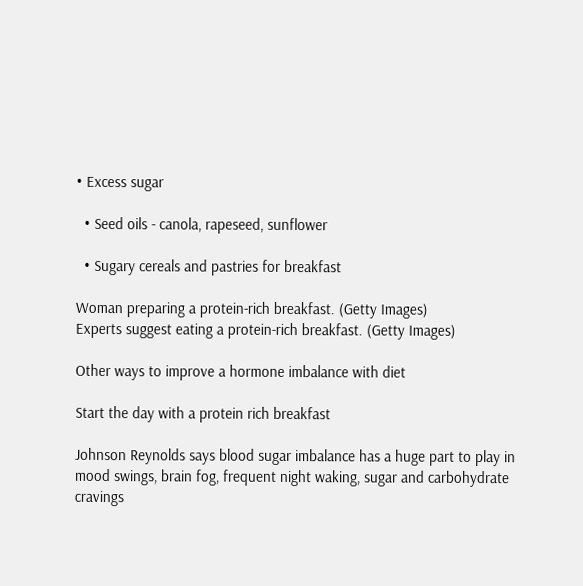• Excess sugar

  • Seed oils - canola, rapeseed, sunflower

  • Sugary cereals and pastries for breakfast

Woman preparing a protein-rich breakfast. (Getty Images)
Experts suggest eating a protein-rich breakfast. (Getty Images)

Other ways to improve a hormone imbalance with diet

Start the day with a protein rich breakfast

Johnson Reynolds says blood sugar imbalance has a huge part to play in mood swings, brain fog, frequent night waking, sugar and carbohydrate cravings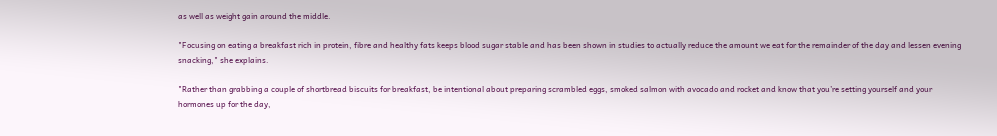as well as weight gain around the middle.

"Focusing on eating a breakfast rich in protein, fibre and healthy fats keeps blood sugar stable and has been shown in studies to actually reduce the amount we eat for the remainder of the day and lessen evening snacking," she explains.

"Rather than grabbing a couple of shortbread biscuits for breakfast, be intentional about preparing scrambled eggs, smoked salmon with avocado and rocket and know that you’re setting yourself and your hormones up for the day,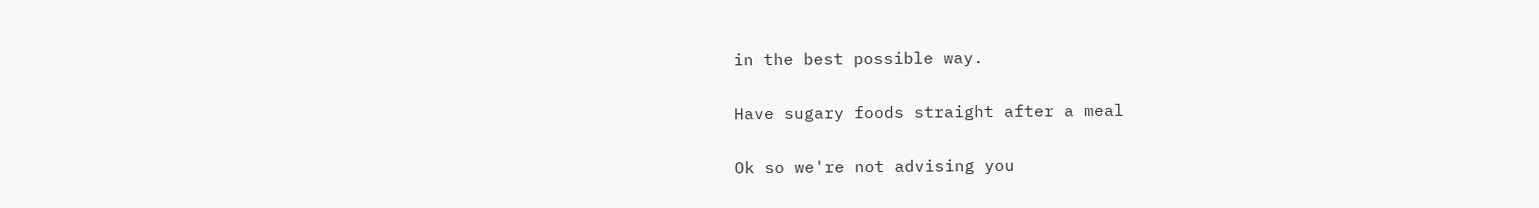in the best possible way.

Have sugary foods straight after a meal

Ok so we're not advising you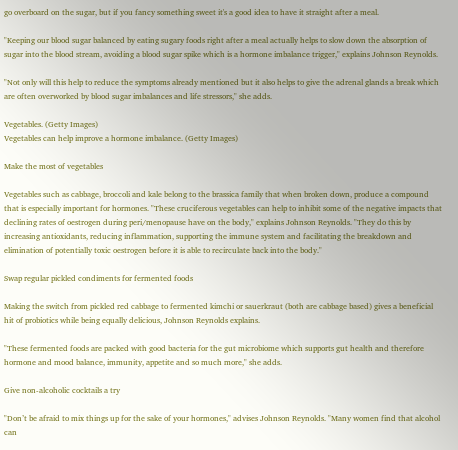go overboard on the sugar, but if you fancy something sweet it's a good idea to have it straight after a meal.

"Keeping our blood sugar balanced by eating sugary foods right after a meal actually helps to slow down the absorption of sugar into the blood stream, avoiding a blood sugar spike which is a hormone imbalance trigger," explains Johnson Reynolds.

"Not only will this help to reduce the symptoms already mentioned but it also helps to give the adrenal glands a break which are often overworked by blood sugar imbalances and life stressors," she adds.

Vegetables. (Getty Images)
Vegetables can help improve a hormone imbalance. (Getty Images)

Make the most of vegetables

Vegetables such as cabbage, broccoli and kale belong to the brassica family that when broken down, produce a compound that is especially important for hormones. "These cruciferous vegetables can help to inhibit some of the negative impacts that declining rates of oestrogen during peri/menopause have on the body," explains Johnson Reynolds. "They do this by increasing antioxidants, reducing inflammation, supporting the immune system and facilitating the breakdown and elimination of potentially toxic oestrogen before it is able to recirculate back into the body."

Swap regular pickled condiments for fermented foods

Making the switch from pickled red cabbage to fermented kimchi or sauerkraut (both are cabbage based) gives a beneficial hit of probiotics while being equally delicious, Johnson Reynolds explains.

"These fermented foods are packed with good bacteria for the gut microbiome which supports gut health and therefore hormone and mood balance, immunity, appetite and so much more," she adds.

Give non-alcoholic cocktails a try

"Don’t be afraid to mix things up for the sake of your hormones," advises Johnson Reynolds. "Many women find that alcohol can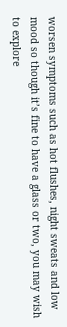worsen symptoms such as hot flushes, night sweats and low mood so though it’s fine to have a glass or two, you may wish to explore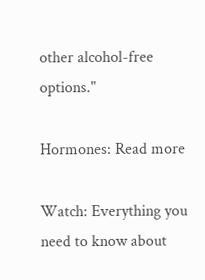other alcohol-free options."

Hormones: Read more

Watch: Everything you need to know about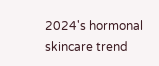2024's hormonal skincare trend